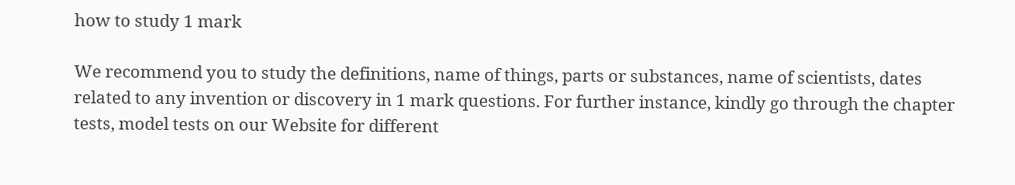how to study 1 mark

We recommend you to study the definitions, name of things, parts or substances, name of scientists, dates related to any invention or discovery in 1 mark questions. For further instance, kindly go through the chapter tests, model tests on our Website for different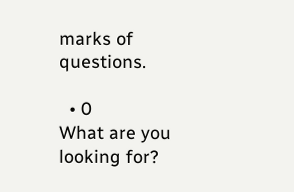marks of questions.

  • 0
What are you looking for?